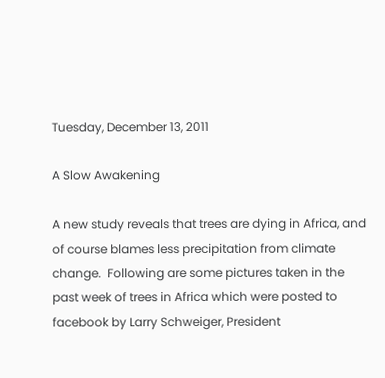Tuesday, December 13, 2011

A Slow Awakening

A new study reveals that trees are dying in Africa, and of course blames less precipitation from climate change.  Following are some pictures taken in the past week of trees in Africa which were posted to facebook by Larry Schweiger, President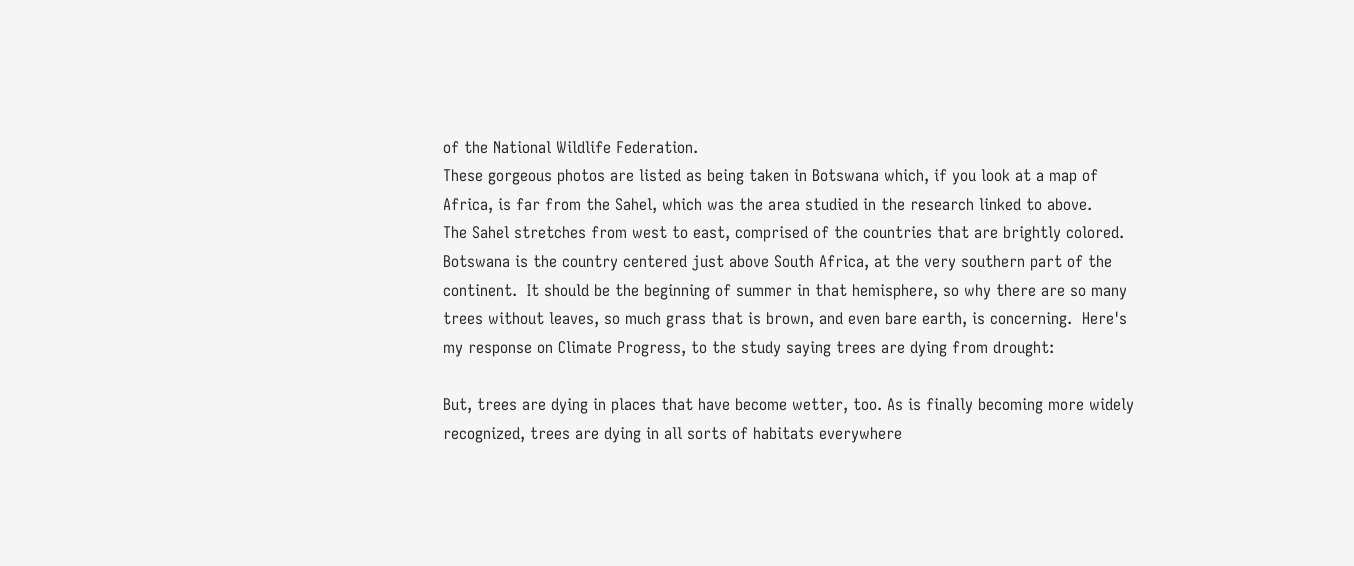of the National Wildlife Federation.
These gorgeous photos are listed as being taken in Botswana which, if you look at a map of Africa, is far from the Sahel, which was the area studied in the research linked to above.
The Sahel stretches from west to east, comprised of the countries that are brightly colored.  Botswana is the country centered just above South Africa, at the very southern part of the continent.  It should be the beginning of summer in that hemisphere, so why there are so many trees without leaves, so much grass that is brown, and even bare earth, is concerning.  Here's my response on Climate Progress, to the study saying trees are dying from drought:

But, trees are dying in places that have become wetter, too. As is finally becoming more widely recognized, trees are dying in all sorts of habitats everywhere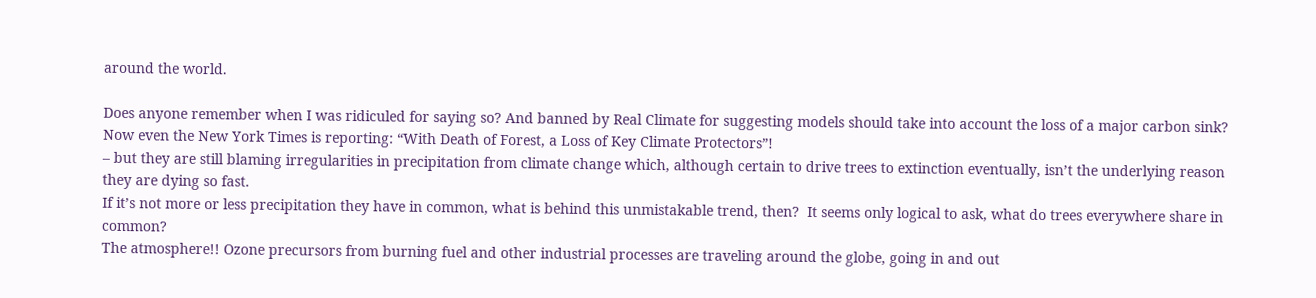around the world.

Does anyone remember when I was ridiculed for saying so? And banned by Real Climate for suggesting models should take into account the loss of a major carbon sink?
Now even the New York Times is reporting: “With Death of Forest, a Loss of Key Climate Protectors”!
– but they are still blaming irregularities in precipitation from climate change which, although certain to drive trees to extinction eventually, isn’t the underlying reason they are dying so fast.
If it’s not more or less precipitation they have in common, what is behind this unmistakable trend, then?  It seems only logical to ask, what do trees everywhere share in common?
The atmosphere!! Ozone precursors from burning fuel and other industrial processes are traveling around the globe, going in and out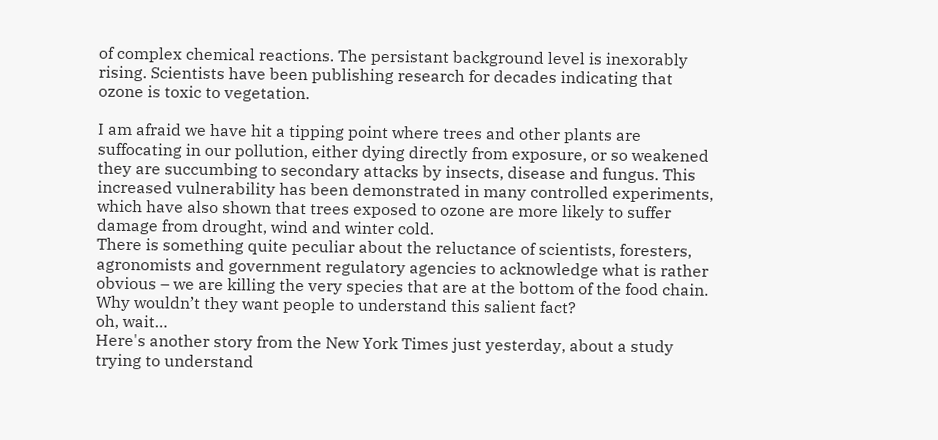of complex chemical reactions. The persistant background level is inexorably rising. Scientists have been publishing research for decades indicating that ozone is toxic to vegetation.

I am afraid we have hit a tipping point where trees and other plants are suffocating in our pollution, either dying directly from exposure, or so weakened they are succumbing to secondary attacks by insects, disease and fungus. This increased vulnerability has been demonstrated in many controlled experiments, which have also shown that trees exposed to ozone are more likely to suffer damage from drought, wind and winter cold.
There is something quite peculiar about the reluctance of scientists, foresters, agronomists and government regulatory agencies to acknowledge what is rather obvious – we are killing the very species that are at the bottom of the food chain. Why wouldn’t they want people to understand this salient fact?
oh, wait…
Here's another story from the New York Times just yesterday, about a study trying to understand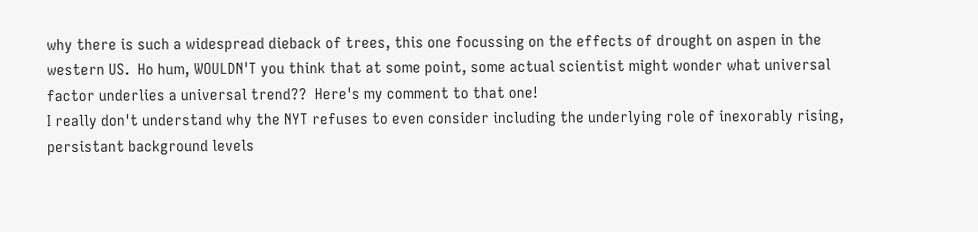why there is such a widespread dieback of trees, this one focussing on the effects of drought on aspen in the western US.  Ho hum, WOULDN'T you think that at some point, some actual scientist might wonder what universal factor underlies a universal trend??  Here's my comment to that one!
I really don't understand why the NYT refuses to even consider including the underlying role of inexorably rising, persistant background levels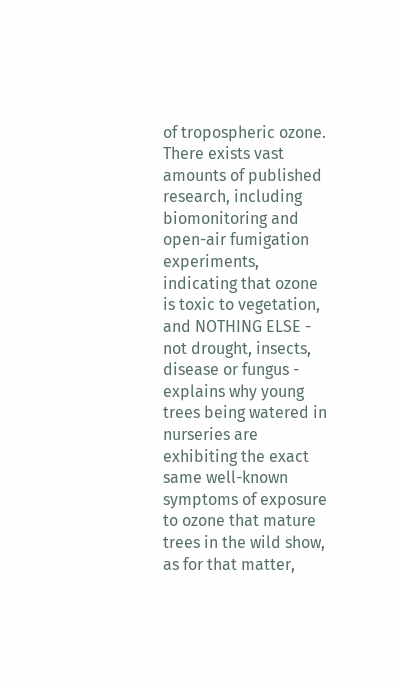of tropospheric ozone. There exists vast amounts of published research, including biomonitoring and open-air fumigation experiments, indicating that ozone is toxic to vegetation, and NOTHING ELSE - not drought, insects, disease or fungus - explains why young trees being watered in nurseries are exhibiting the exact same well-known symptoms of exposure to ozone that mature trees in the wild show, as for that matter,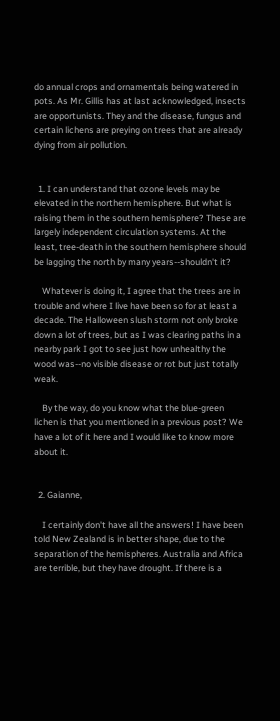do annual crops and ornamentals being watered in pots. As Mr. Gillis has at last acknowledged, insects are opportunists. They and the disease, fungus and certain lichens are preying on trees that are already dying from air pollution.


  1. I can understand that ozone levels may be elevated in the northern hemisphere. But what is raising them in the southern hemisphere? These are largely independent circulation systems. At the least, tree-death in the southern hemisphere should be lagging the north by many years--shouldn't it?

    Whatever is doing it, I agree that the trees are in trouble and where I live have been so for at least a decade. The Halloween slush storm not only broke down a lot of trees, but as I was clearing paths in a nearby park I got to see just how unhealthy the wood was--no visible disease or rot but just totally weak.

    By the way, do you know what the blue-green lichen is that you mentioned in a previous post? We have a lot of it here and I would like to know more about it.


  2. Gaianne,

    I certainly don't have all the answers! I have been told New Zealand is in better shape, due to the separation of the hemispheres. Australia and Africa are terrible, but they have drought. If there is a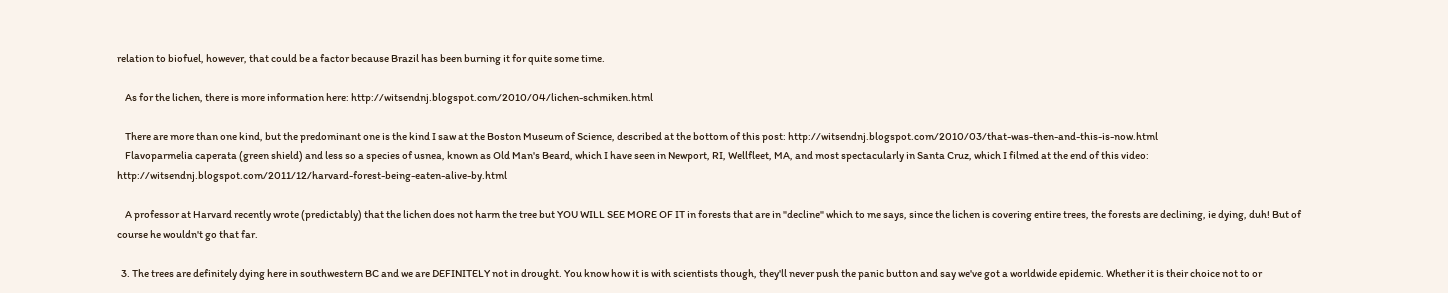relation to biofuel, however, that could be a factor because Brazil has been burning it for quite some time.

    As for the lichen, there is more information here: http://witsendnj.blogspot.com/2010/04/lichen-schmiken.html

    There are more than one kind, but the predominant one is the kind I saw at the Boston Museum of Science, described at the bottom of this post: http://witsendnj.blogspot.com/2010/03/that-was-then-and-this-is-now.html
    Flavoparmelia caperata (green shield) and less so a species of usnea, known as Old Man's Beard, which I have seen in Newport, RI, Wellfleet, MA, and most spectacularly in Santa Cruz, which I filmed at the end of this video: http://witsendnj.blogspot.com/2011/12/harvard-forest-being-eaten-alive-by.html

    A professor at Harvard recently wrote (predictably) that the lichen does not harm the tree but YOU WILL SEE MORE OF IT in forests that are in "decline" which to me says, since the lichen is covering entire trees, the forests are declining, ie dying, duh! But of course he wouldn't go that far.

  3. The trees are definitely dying here in southwestern BC and we are DEFINITELY not in drought. You know how it is with scientists though, they'll never push the panic button and say we've got a worldwide epidemic. Whether it is their choice not to or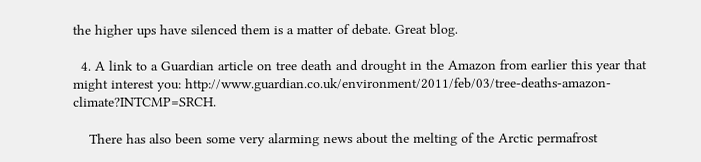the higher ups have silenced them is a matter of debate. Great blog.

  4. A link to a Guardian article on tree death and drought in the Amazon from earlier this year that might interest you: http://www.guardian.co.uk/environment/2011/feb/03/tree-deaths-amazon-climate?INTCMP=SRCH.

    There has also been some very alarming news about the melting of the Arctic permafrost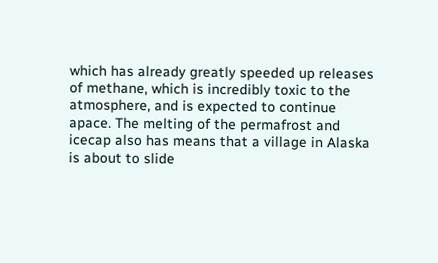which has already greatly speeded up releases of methane, which is incredibly toxic to the atmosphere, and is expected to continue apace. The melting of the permafrost and icecap also has means that a village in Alaska is about to slide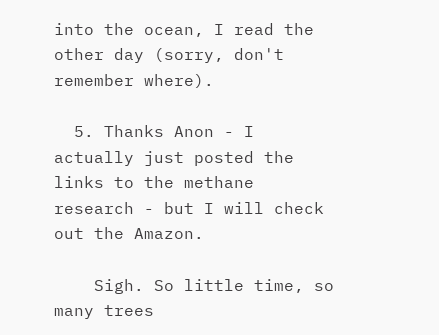into the ocean, I read the other day (sorry, don't remember where).

  5. Thanks Anon - I actually just posted the links to the methane research - but I will check out the Amazon.

    Sigh. So little time, so many trees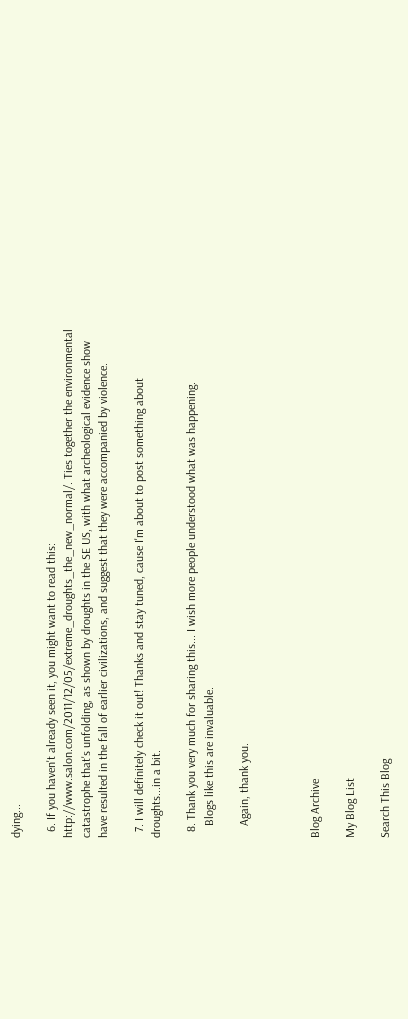dying...

  6. If you haven't already seen it, you might want to read this: http://www.salon.com/2011/12/05/extreme_droughts_the_new_normal/. Ties together the environmental catastrophe that's unfolding, as shown by droughts in the SE US, with what archeological evidence show have resulted in the fall of earlier civilizations, and suggest that they were accompanied by violence.

  7. I will definitely check it out! Thanks and stay tuned, cause I'm about to post something about droughts...in a bit.

  8. Thank you very much for sharing this... I wish more people understood what was happening.
    Blogs like this are invaluable.

    Again, thank you.



Blog Archive

My Blog List

Search This Blog